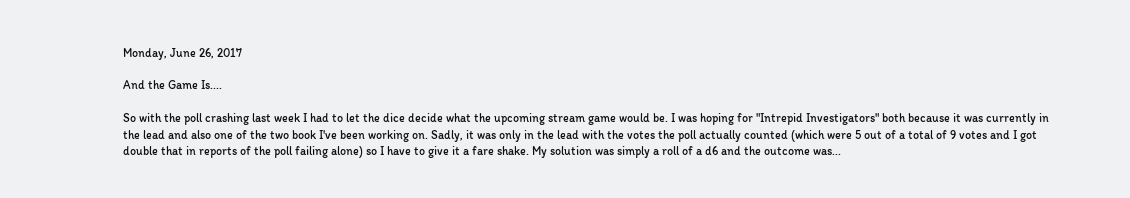Monday, June 26, 2017

And the Game Is....

So with the poll crashing last week I had to let the dice decide what the upcoming stream game would be. I was hoping for "Intrepid Investigators" both because it was currently in the lead and also one of the two book I've been working on. Sadly, it was only in the lead with the votes the poll actually counted (which were 5 out of a total of 9 votes and I got double that in reports of the poll failing alone) so I have to give it a fare shake. My solution was simply a roll of a d6 and the outcome was...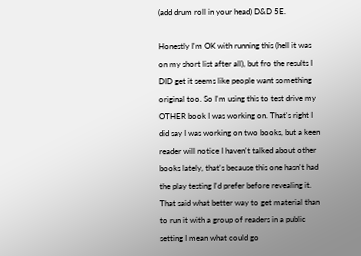(add drum roll in your head) D&D 5E.

Honestly I'm OK with running this (hell it was on my short list after all), but fro the results I DID get it seems like people want something original too. So I'm using this to test drive my OTHER book I was working on. That's right I did say I was working on two books, but a keen reader will notice I haven't talked about other books lately, that's because this one hasn't had the play testing I'd prefer before revealing it. That said what better way to get material than to run it with a group of readers in a public setting I mean what could go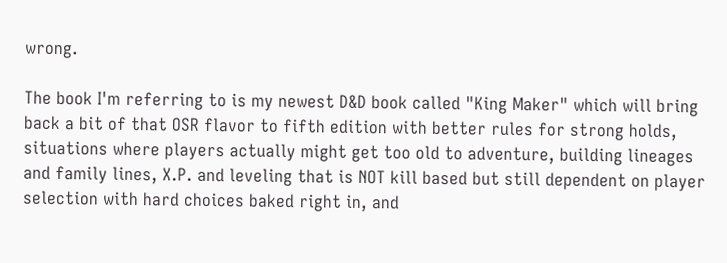wrong.

The book I'm referring to is my newest D&D book called "King Maker" which will bring back a bit of that OSR flavor to fifth edition with better rules for strong holds, situations where players actually might get too old to adventure, building lineages and family lines, X.P. and leveling that is NOT kill based but still dependent on player selection with hard choices baked right in, and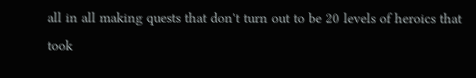all in all making quests that don't turn out to be 20 levels of heroics that took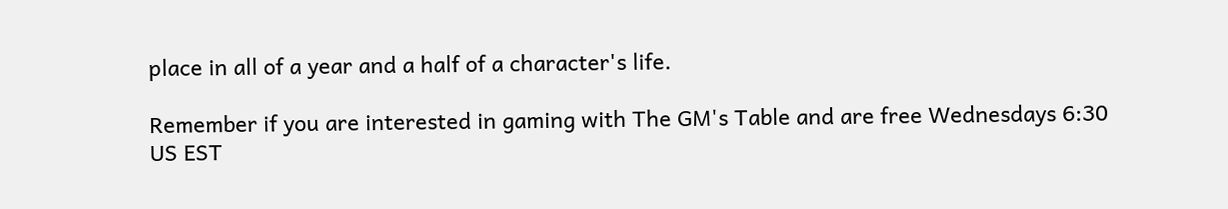place in all of a year and a half of a character's life.

Remember if you are interested in gaming with The GM's Table and are free Wednesdays 6:30 US EST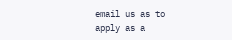email us as to apply as a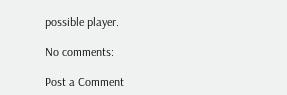possible player.

No comments:

Post a Comment